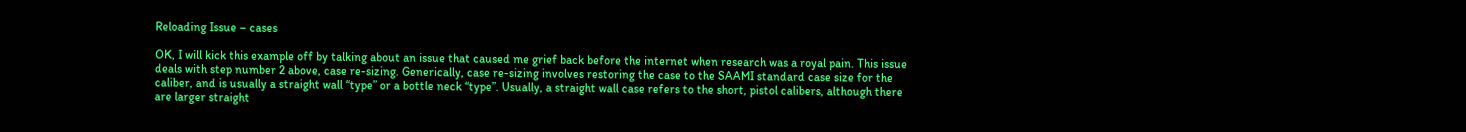Reloading Issue – cases

OK, I will kick this example off by talking about an issue that caused me grief back before the internet when research was a royal pain. This issue deals with step number 2 above, case re-sizing. Generically, case re-sizing involves restoring the case to the SAAMI standard case size for the caliber, and is usually a straight wall “type” or a bottle neck “type”. Usually, a straight wall case refers to the short, pistol calibers, although there are larger straight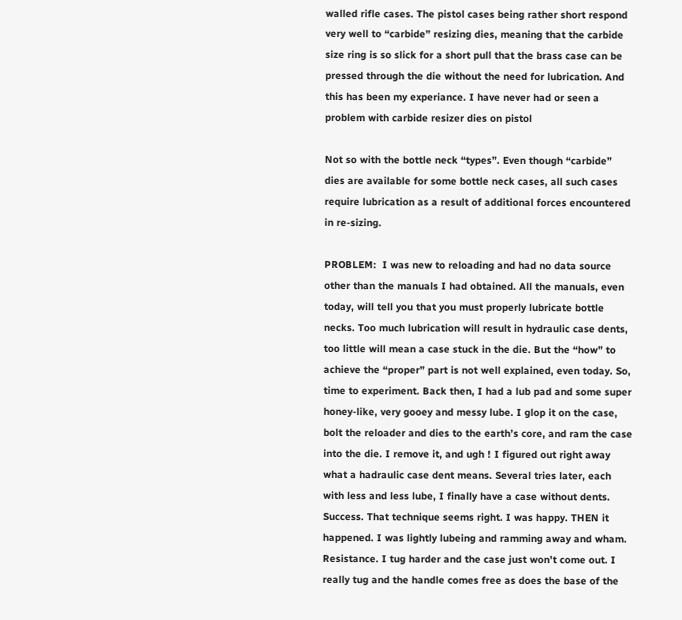walled rifle cases. The pistol cases being rather short respond very well to “carbide” resizing dies, meaning that the carbide size ring is so slick for a short pull that the brass case can be pressed through the die without the need for lubrication. And this has been my experiance. I have never had or seen a problem with carbide resizer dies on pistol

Not so with the bottle neck “types”. Even though “carbide” dies are available for some bottle neck cases, all such cases require lubrication as a result of additional forces encountered in re-sizing.

PROBLEM:  I was new to reloading and had no data source other than the manuals I had obtained. All the manuals, even today, will tell you that you must properly lubricate bottle necks. Too much lubrication will result in hydraulic case dents, too little will mean a case stuck in the die. But the “how” to achieve the “proper” part is not well explained, even today. So, time to experiment. Back then, I had a lub pad and some super honey-like, very gooey and messy lube. I glop it on the case, bolt the reloader and dies to the earth’s core, and ram the case into the die. I remove it, and ugh ! I figured out right away what a hadraulic case dent means. Several tries later, each with less and less lube, I finally have a case without dents. Success. That technique seems right. I was happy. THEN it happened. I was lightly lubeing and ramming away and wham. Resistance. I tug harder and the case just won’t come out. I really tug and the handle comes free as does the base of the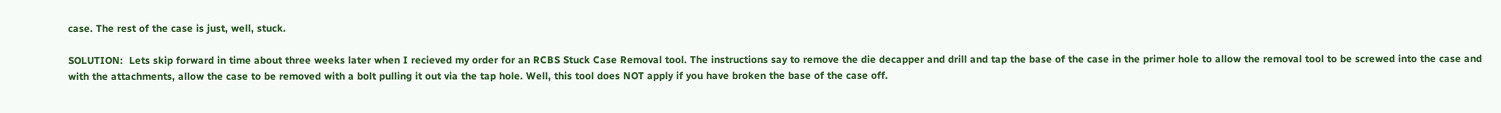case. The rest of the case is just, well, stuck.

SOLUTION:  Lets skip forward in time about three weeks later when I recieved my order for an RCBS Stuck Case Removal tool. The instructions say to remove the die decapper and drill and tap the base of the case in the primer hole to allow the removal tool to be screwed into the case and with the attachments, allow the case to be removed with a bolt pulling it out via the tap hole. Well, this tool does NOT apply if you have broken the base of the case off.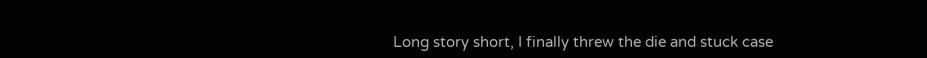Long story short, I finally threw the die and stuck case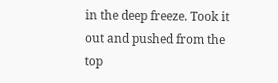in the deep freeze. Took it out and pushed from the top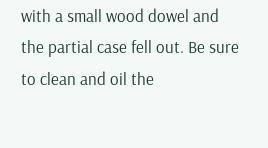with a small wood dowel and the partial case fell out. Be sure to clean and oil the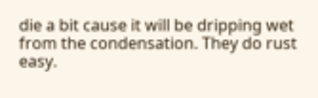die a bit cause it will be dripping wet from the condensation. They do rust easy.